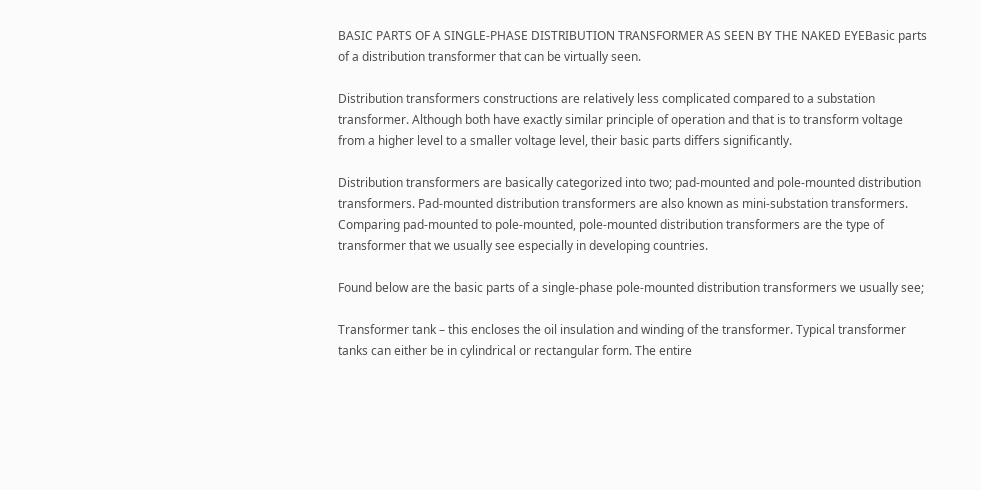BASIC PARTS OF A SINGLE-PHASE DISTRIBUTION TRANSFORMER AS SEEN BY THE NAKED EYEBasic parts of a distribution transformer that can be virtually seen.

Distribution transformers constructions are relatively less complicated compared to a substation transformer. Although both have exactly similar principle of operation and that is to transform voltage from a higher level to a smaller voltage level, their basic parts differs significantly.

Distribution transformers are basically categorized into two; pad-mounted and pole-mounted distribution transformers. Pad-mounted distribution transformers are also known as mini-substation transformers. Comparing pad-mounted to pole-mounted, pole-mounted distribution transformers are the type of transformer that we usually see especially in developing countries.

Found below are the basic parts of a single-phase pole-mounted distribution transformers we usually see;

Transformer tank – this encloses the oil insulation and winding of the transformer. Typical transformer tanks can either be in cylindrical or rectangular form. The entire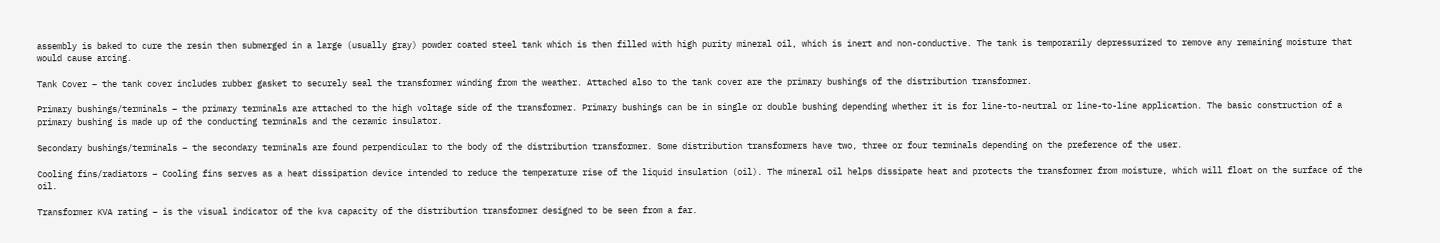assembly is baked to cure the resin then submerged in a large (usually gray) powder coated steel tank which is then filled with high purity mineral oil, which is inert and non-conductive. The tank is temporarily depressurized to remove any remaining moisture that would cause arcing.

Tank Cover – the tank cover includes rubber gasket to securely seal the transformer winding from the weather. Attached also to the tank cover are the primary bushings of the distribution transformer.

Primary bushings/terminals – the primary terminals are attached to the high voltage side of the transformer. Primary bushings can be in single or double bushing depending whether it is for line-to-neutral or line-to-line application. The basic construction of a primary bushing is made up of the conducting terminals and the ceramic insulator.

Secondary bushings/terminals – the secondary terminals are found perpendicular to the body of the distribution transformer. Some distribution transformers have two, three or four terminals depending on the preference of the user.

Cooling fins/radiators – Cooling fins serves as a heat dissipation device intended to reduce the temperature rise of the liquid insulation (oil). The mineral oil helps dissipate heat and protects the transformer from moisture, which will float on the surface of the oil.

Transformer KVA rating – is the visual indicator of the kva capacity of the distribution transformer designed to be seen from a far.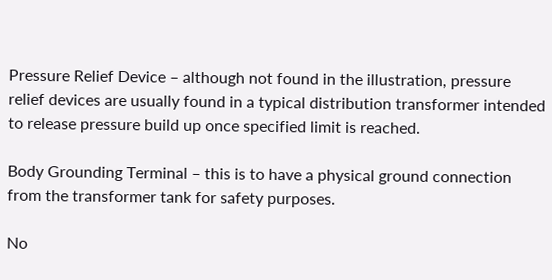Pressure Relief Device – although not found in the illustration, pressure relief devices are usually found in a typical distribution transformer intended to release pressure build up once specified limit is reached.

Body Grounding Terminal – this is to have a physical ground connection from the transformer tank for safety purposes.

No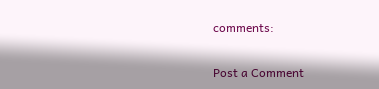comments:

Post a Comment